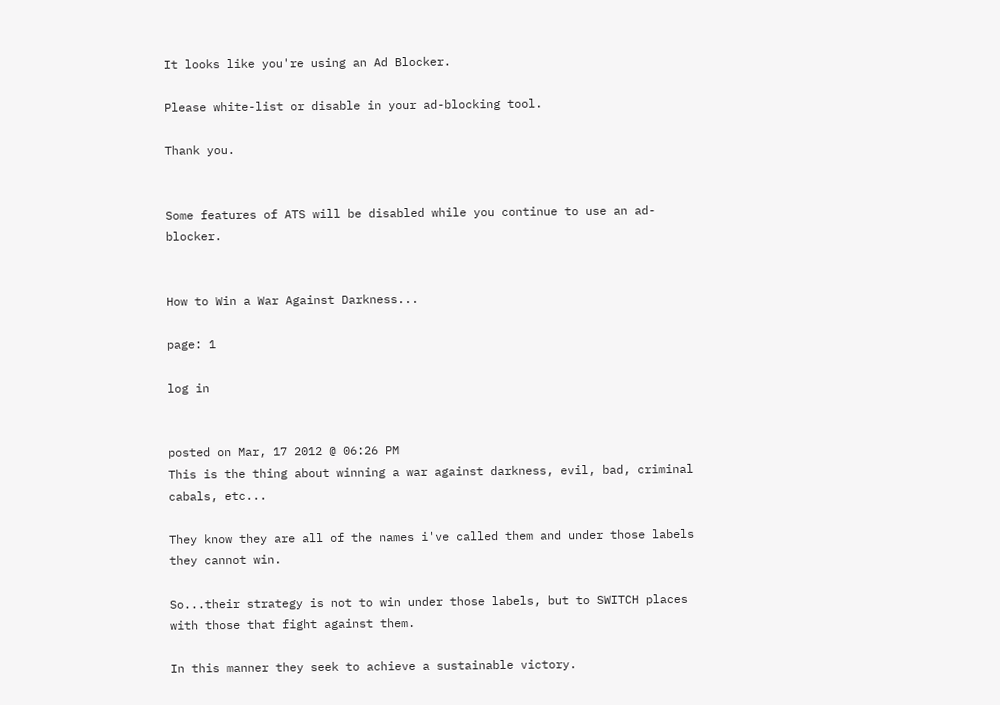It looks like you're using an Ad Blocker.

Please white-list or disable in your ad-blocking tool.

Thank you.


Some features of ATS will be disabled while you continue to use an ad-blocker.


How to Win a War Against Darkness...

page: 1

log in


posted on Mar, 17 2012 @ 06:26 PM
This is the thing about winning a war against darkness, evil, bad, criminal cabals, etc...

They know they are all of the names i've called them and under those labels they cannot win.

So...their strategy is not to win under those labels, but to SWITCH places with those that fight against them.

In this manner they seek to achieve a sustainable victory.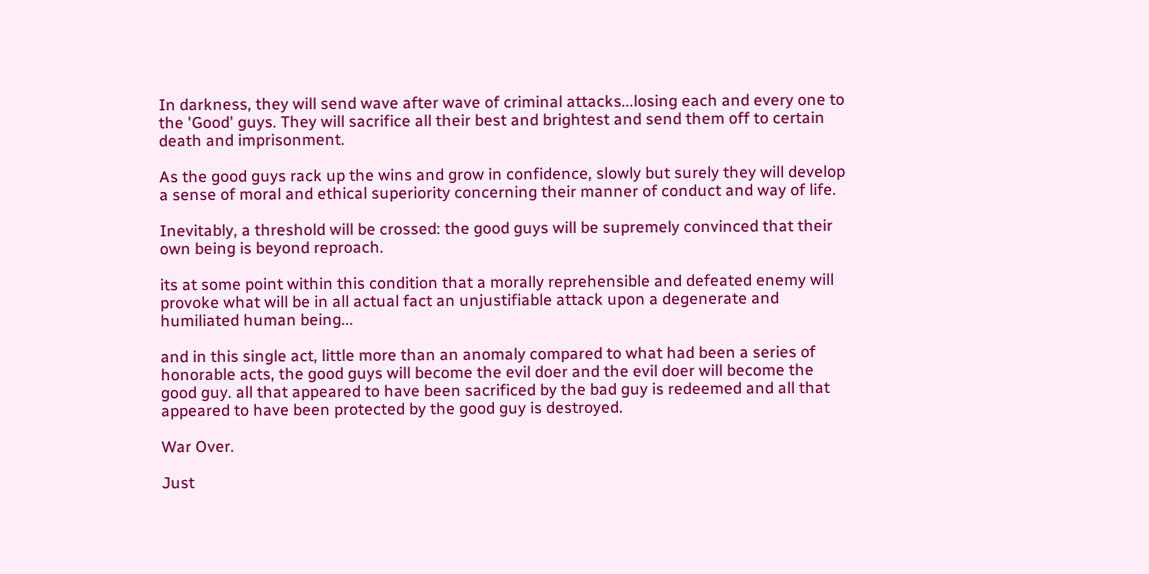In darkness, they will send wave after wave of criminal attacks...losing each and every one to the 'Good' guys. They will sacrifice all their best and brightest and send them off to certain death and imprisonment.

As the good guys rack up the wins and grow in confidence, slowly but surely they will develop a sense of moral and ethical superiority concerning their manner of conduct and way of life.

Inevitably, a threshold will be crossed: the good guys will be supremely convinced that their own being is beyond reproach.

its at some point within this condition that a morally reprehensible and defeated enemy will provoke what will be in all actual fact an unjustifiable attack upon a degenerate and humiliated human being...

and in this single act, little more than an anomaly compared to what had been a series of honorable acts, the good guys will become the evil doer and the evil doer will become the good guy. all that appeared to have been sacrificed by the bad guy is redeemed and all that appeared to have been protected by the good guy is destroyed.

War Over.

Just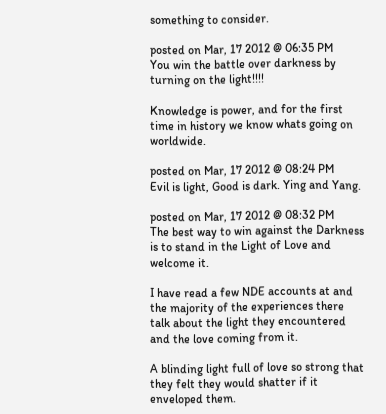something to consider.

posted on Mar, 17 2012 @ 06:35 PM
You win the battle over darkness by turning on the light!!!!

Knowledge is power, and for the first time in history we know whats going on worldwide.

posted on Mar, 17 2012 @ 08:24 PM
Evil is light, Good is dark. Ying and Yang.

posted on Mar, 17 2012 @ 08:32 PM
The best way to win against the Darkness is to stand in the Light of Love and welcome it.

I have read a few NDE accounts at and the majority of the experiences there talk about the light they encountered and the love coming from it.

A blinding light full of love so strong that they felt they would shatter if it enveloped them.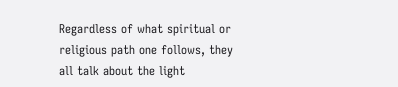Regardless of what spiritual or religious path one follows, they all talk about the light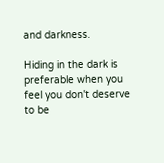and darkness.

Hiding in the dark is preferable when you feel you don't deserve to be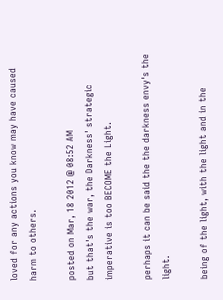loved for any actions you know may have caused harm to others.

posted on Mar, 18 2012 @ 08:52 AM
but that's the war, the Darkness' strategic imperative is too BECOME the Light.

perhaps it can be said the the darkness envy's the light.

being of the light, with the light and in the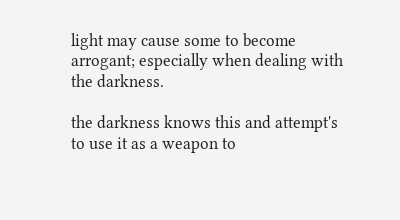light may cause some to become arrogant; especially when dealing with the darkness.

the darkness knows this and attempt's to use it as a weapon to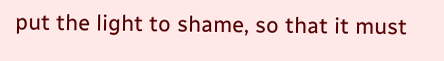put the light to shame, so that it must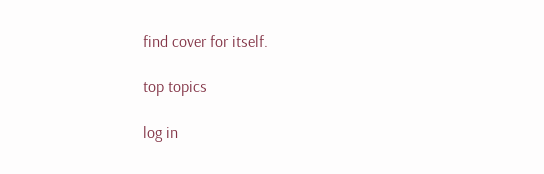find cover for itself.

top topics

log in